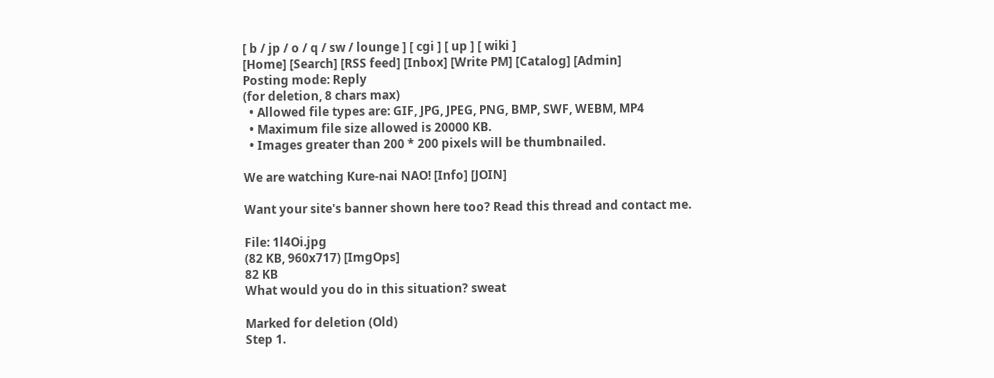[ b / jp / o / q / sw / lounge ] [ cgi ] [ up ] [ wiki ]
[Home] [Search] [RSS feed] [Inbox] [Write PM] [Catalog] [Admin]
Posting mode: Reply
(for deletion, 8 chars max)
  • Allowed file types are: GIF, JPG, JPEG, PNG, BMP, SWF, WEBM, MP4
  • Maximum file size allowed is 20000 KB.
  • Images greater than 200 * 200 pixels will be thumbnailed.

We are watching Kure-nai NAO! [Info] [JOIN]

Want your site's banner shown here too? Read this thread and contact me.

File: 1l4Oi.jpg
(82 KB, 960x717) [ImgOps]
82 KB
What would you do in this situation? sweat

Marked for deletion (Old)
Step 1.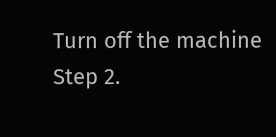Turn off the machine
Step 2.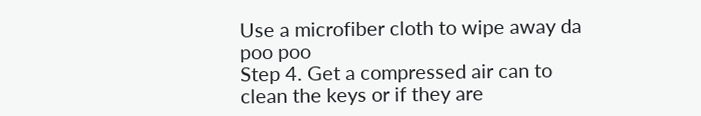Use a microfiber cloth to wipe away da poo poo
Step 4. Get a compressed air can to clean the keys or if they are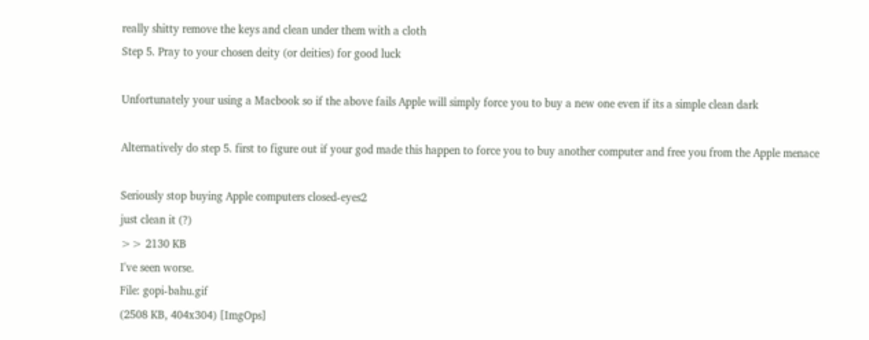really shitty remove the keys and clean under them with a cloth
Step 5. Pray to your chosen deity (or deities) for good luck

Unfortunately your using a Macbook so if the above fails Apple will simply force you to buy a new one even if its a simple clean dark

Alternatively do step 5. first to figure out if your god made this happen to force you to buy another computer and free you from the Apple menace

Seriously stop buying Apple computers closed-eyes2
just clean it (?)
>> 2130 KB
I've seen worse.
File: gopi-bahu.gif
(2508 KB, 404x304) [ImgOps]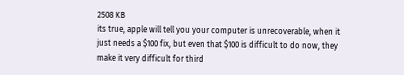2508 KB
its true, apple will tell you your computer is unrecoverable, when it just needs a $100 fix, but even that $100 is difficult to do now, they make it very difficult for third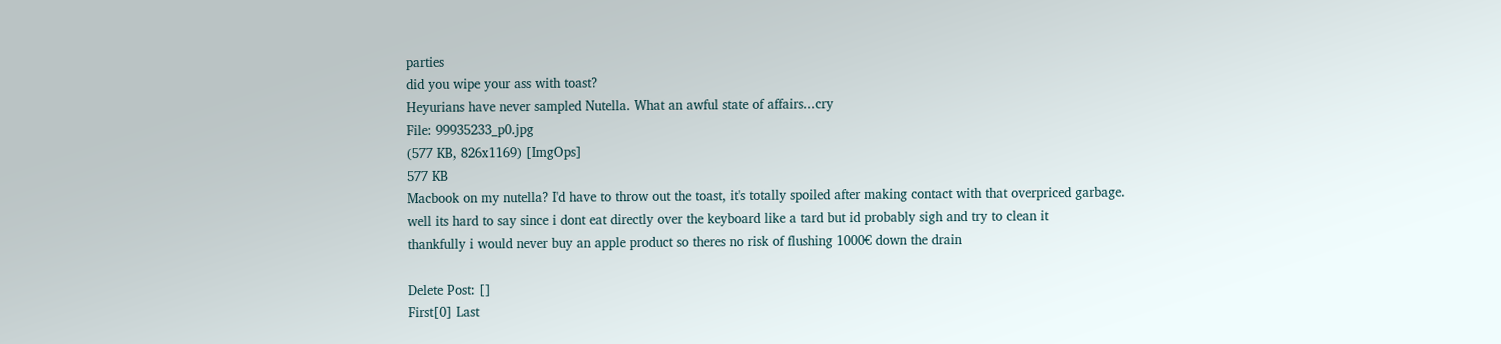parties
did you wipe your ass with toast?
Heyurians have never sampled Nutella. What an awful state of affairs...cry
File: 99935233_p0.jpg
(577 KB, 826x1169) [ImgOps]
577 KB
Macbook on my nutella? I'd have to throw out the toast, it's totally spoiled after making contact with that overpriced garbage.
well its hard to say since i dont eat directly over the keyboard like a tard but id probably sigh and try to clean it
thankfully i would never buy an apple product so theres no risk of flushing 1000€ down the drain

Delete Post: []
First[0] Last